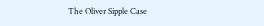The Oliver Sipple Case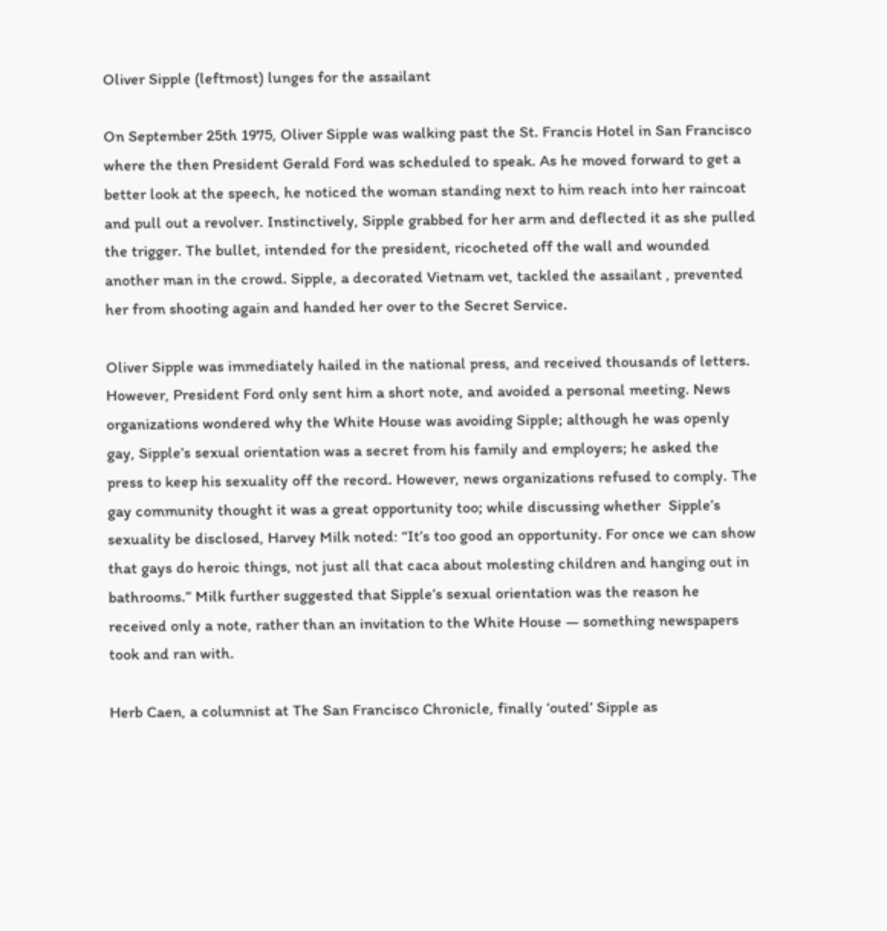Oliver Sipple (leftmost) lunges for the assailant

On September 25th 1975, Oliver Sipple was walking past the St. Francis Hotel in San Francisco where the then President Gerald Ford was scheduled to speak. As he moved forward to get a better look at the speech, he noticed the woman standing next to him reach into her raincoat and pull out a revolver. Instinctively, Sipple grabbed for her arm and deflected it as she pulled the trigger. The bullet, intended for the president, ricocheted off the wall and wounded another man in the crowd. Sipple, a decorated Vietnam vet, tackled the assailant , prevented her from shooting again and handed her over to the Secret Service.

Oliver Sipple was immediately hailed in the national press, and received thousands of letters. However, President Ford only sent him a short note, and avoided a personal meeting. News organizations wondered why the White House was avoiding Sipple; although he was openly gay, Sipple’s sexual orientation was a secret from his family and employers; he asked the press to keep his sexuality off the record. However, news organizations refused to comply. The gay community thought it was a great opportunity too; while discussing whether  Sipple’s sexuality be disclosed, Harvey Milk noted: “It’s too good an opportunity. For once we can show that gays do heroic things, not just all that caca about molesting children and hanging out in bathrooms.” Milk further suggested that Sipple’s sexual orientation was the reason he received only a note, rather than an invitation to the White House — something newspapers took and ran with.

Herb Caen, a columnist at The San Francisco Chronicle, finally ‘outed’ Sipple as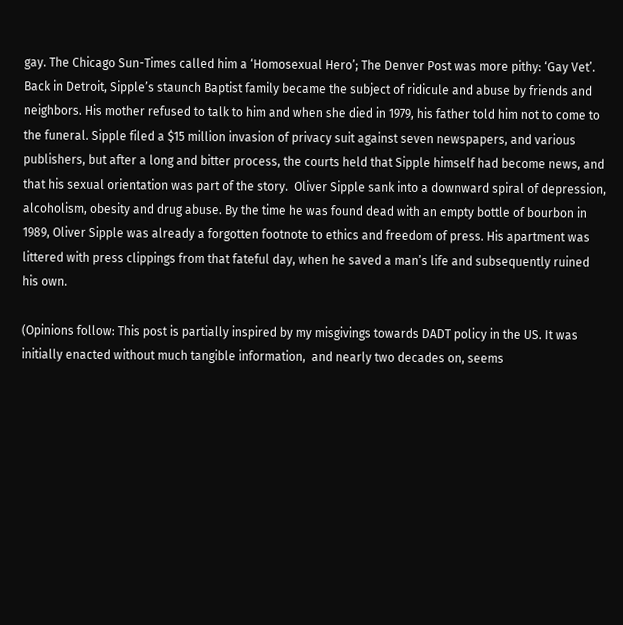gay. The Chicago Sun-Times called him a ‘Homosexual Hero’; The Denver Post was more pithy: ‘Gay Vet’. Back in Detroit, Sipple’s staunch Baptist family became the subject of ridicule and abuse by friends and neighbors. His mother refused to talk to him and when she died in 1979, his father told him not to come to the funeral. Sipple filed a $15 million invasion of privacy suit against seven newspapers, and various publishers, but after a long and bitter process, the courts held that Sipple himself had become news, and that his sexual orientation was part of the story.  Oliver Sipple sank into a downward spiral of depression, alcoholism, obesity and drug abuse. By the time he was found dead with an empty bottle of bourbon in 1989, Oliver Sipple was already a forgotten footnote to ethics and freedom of press. His apartment was littered with press clippings from that fateful day, when he saved a man’s life and subsequently ruined his own.

(Opinions follow: This post is partially inspired by my misgivings towards DADT policy in the US. It was initially enacted without much tangible information,  and nearly two decades on, seems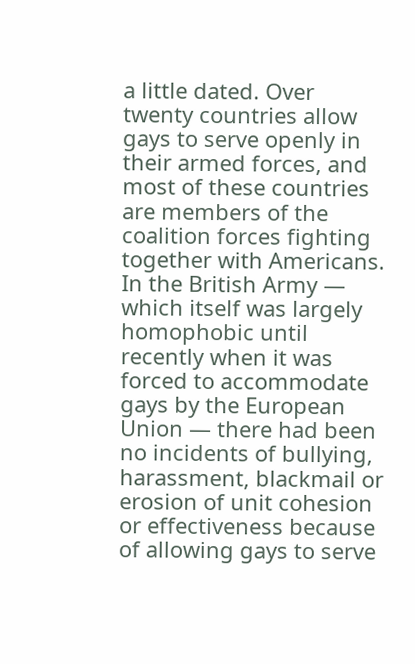a little dated. Over twenty countries allow gays to serve openly in their armed forces, and most of these countries are members of the coalition forces fighting together with Americans. In the British Army — which itself was largely homophobic until recently when it was forced to accommodate gays by the European Union — there had been no incidents of bullying, harassment, blackmail or erosion of unit cohesion or effectiveness because of allowing gays to serve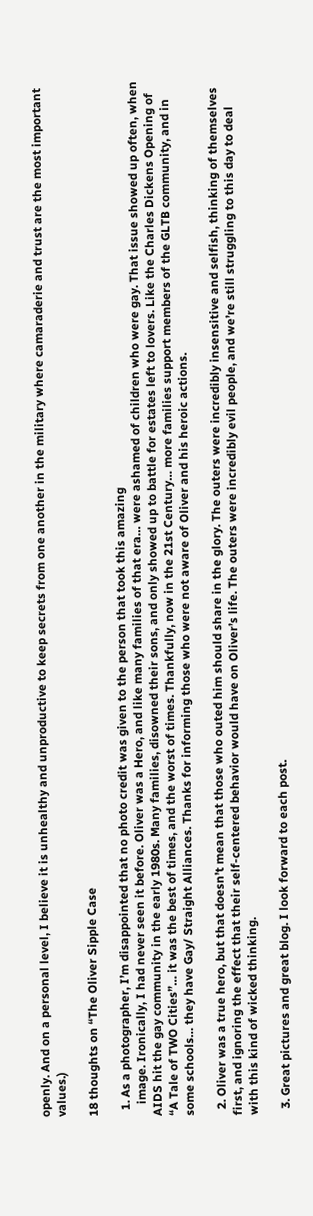openly. And on a personal level, I believe it is unhealthy and unproductive to keep secrets from one another in the military where camaraderie and trust are the most important values.)

18 thoughts on “The Oliver Sipple Case

  1. As a photographer, I’m disappointed that no photo credit was given to the person that took this amazing
    image. Ironically, I had never seen it before. Oliver was a Hero, and like many families of that era… were ashamed of children who were gay. That issue showed up often, when AIDS hit the gay community in the early 1980s. Many families, disowned their sons, and only showed up to battle for estates left to lovers. Like the Charles Dickens Opening of “A Tale of TWO Cities”… it was the best of times, and the worst of times. Thankfully, now in the 21st Century… more families support members of the GLTB community, and in some schools… they have Gay/ Straight Alliances. Thanks for informing those who were not aware of Oliver and his heroic actions.

  2. Oliver was a true hero, but that doesn’t mean that those who outed him should share in the glory. The outers were incredibly insensitive and selfish, thinking of themselves first, and ignoring the effect that their self-centered behavior would have on Oliver’s life. The outers were incredibly evil people, and we’re still struggling to this day to deal with this kind of wicked thinking.

  3. Great pictures and great blog. I look forward to each post.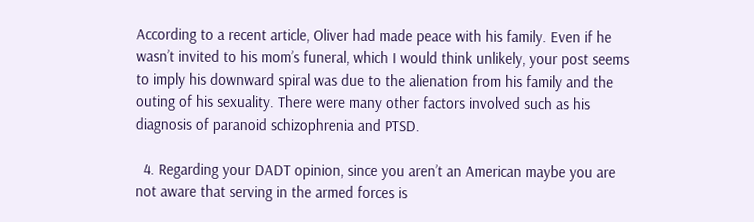According to a recent article, Oliver had made peace with his family. Even if he wasn’t invited to his mom’s funeral, which I would think unlikely, your post seems to imply his downward spiral was due to the alienation from his family and the outing of his sexuality. There were many other factors involved such as his diagnosis of paranoid schizophrenia and PTSD.

  4. Regarding your DADT opinion, since you aren’t an American maybe you are not aware that serving in the armed forces is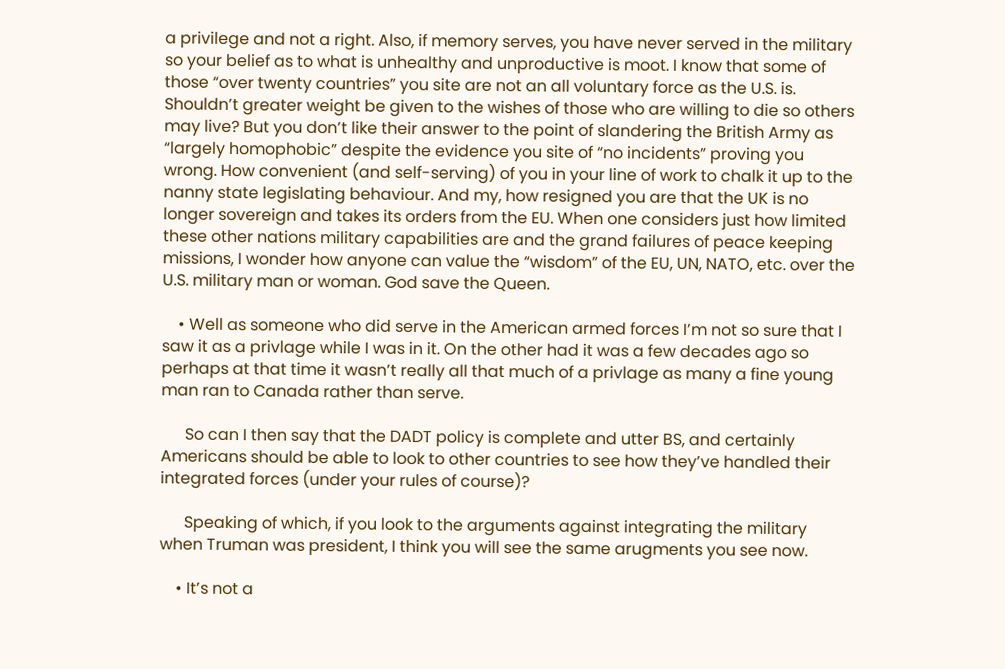a privilege and not a right. Also, if memory serves, you have never served in the military so your belief as to what is unhealthy and unproductive is moot. I know that some of those “over twenty countries” you site are not an all voluntary force as the U.S. is. Shouldn’t greater weight be given to the wishes of those who are willing to die so others may live? But you don’t like their answer to the point of slandering the British Army as “largely homophobic” despite the evidence you site of “no incidents” proving you wrong. How convenient (and self-serving) of you in your line of work to chalk it up to the nanny state legislating behaviour. And my, how resigned you are that the UK is no longer sovereign and takes its orders from the EU. When one considers just how limited these other nations military capabilities are and the grand failures of peace keeping missions, I wonder how anyone can value the “wisdom” of the EU, UN, NATO, etc. over the U.S. military man or woman. God save the Queen.

    • Well as someone who did serve in the American armed forces I’m not so sure that I saw it as a privlage while I was in it. On the other had it was a few decades ago so perhaps at that time it wasn’t really all that much of a privlage as many a fine young man ran to Canada rather than serve.

      So can I then say that the DADT policy is complete and utter BS, and certainly Americans should be able to look to other countries to see how they’ve handled their integrated forces (under your rules of course)?

      Speaking of which, if you look to the arguments against integrating the military when Truman was president, I think you will see the same arugments you see now.

    • It’s not a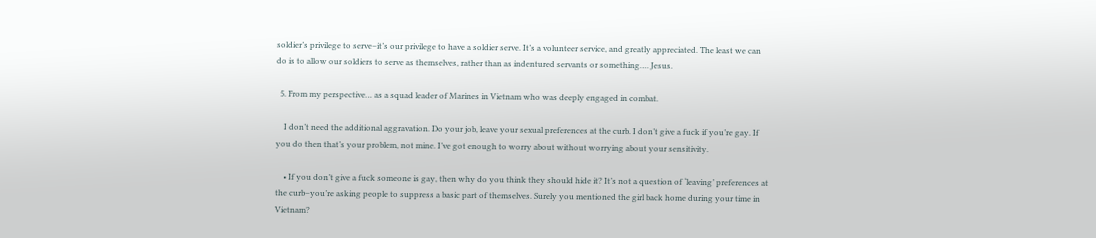soldier’s privilege to serve–it’s our privilege to have a soldier serve. It’s a volunteer service, and greatly appreciated. The least we can do is to allow our soldiers to serve as themselves, rather than as indentured servants or something…. Jesus.

  5. From my perspective… as a squad leader of Marines in Vietnam who was deeply engaged in combat.

    I don’t need the additional aggravation. Do your job, leave your sexual preferences at the curb. I don’t give a fuck if you’re gay. If you do then that’s your problem, not mine. I’ve got enough to worry about without worrying about your sensitivity.

    • If you don’t give a fuck someone is gay, then why do you think they should hide it? It’s not a question of ‘leaving’ preferences at the curb–you’re asking people to suppress a basic part of themselves. Surely you mentioned the girl back home during your time in Vietnam?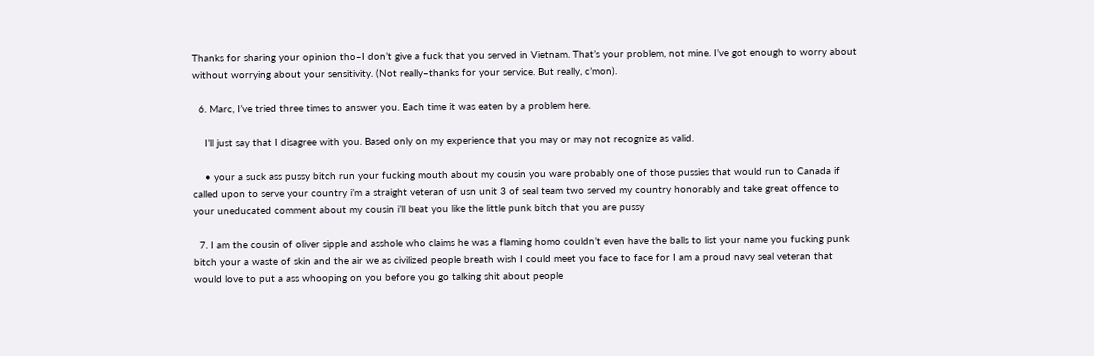Thanks for sharing your opinion tho–I don’t give a fuck that you served in Vietnam. That’s your problem, not mine. I’ve got enough to worry about without worrying about your sensitivity. (Not really–thanks for your service. But really, c’mon).

  6. Marc, I’ve tried three times to answer you. Each time it was eaten by a problem here.

    I’ll just say that I disagree with you. Based only on my experience that you may or may not recognize as valid.

    • your a suck ass pussy bitch run your fucking mouth about my cousin you ware probably one of those pussies that would run to Canada if called upon to serve your country i’m a straight veteran of usn unit 3 of seal team two served my country honorably and take great offence to your uneducated comment about my cousin i’ll beat you like the little punk bitch that you are pussy

  7. I am the cousin of oliver sipple and asshole who claims he was a flaming homo couldn’t even have the balls to list your name you fucking punk bitch your a waste of skin and the air we as civilized people breath wish I could meet you face to face for I am a proud navy seal veteran that would love to put a ass whooping on you before you go talking shit about people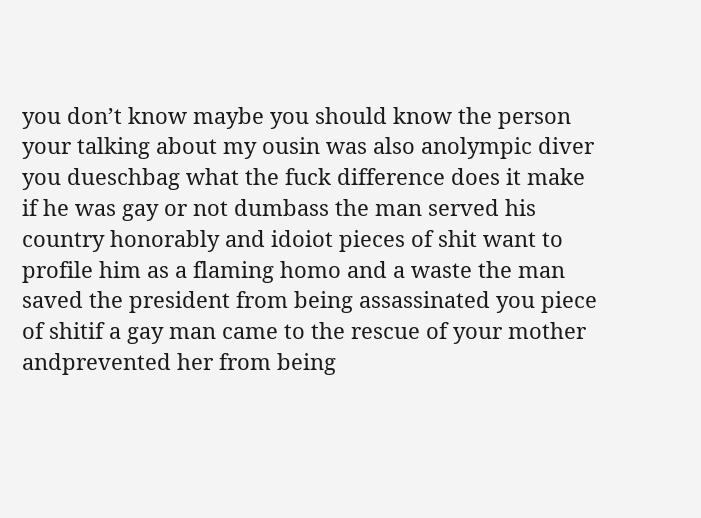you don’t know maybe you should know the person your talking about my ousin was also anolympic diver you dueschbag what the fuck difference does it make if he was gay or not dumbass the man served his country honorably and idoiot pieces of shit want to profile him as a flaming homo and a waste the man saved the president from being assassinated you piece of shitif a gay man came to the rescue of your mother andprevented her from being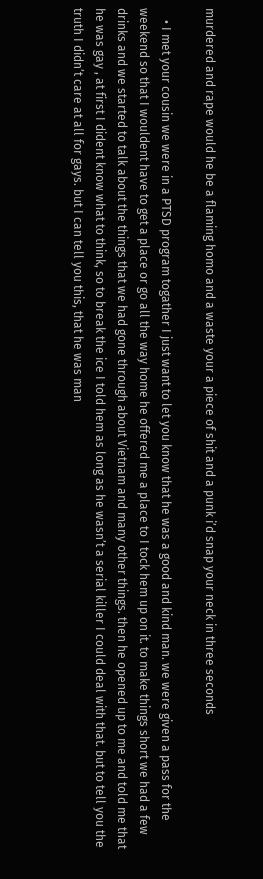murdered and rape would he be a flaming homo and a waste your a piece of shit and a punk i’d snap your neck in three seconds

    • I met your cousin we were in a PTSD program togather I just want to let you know that he was a good and kind man. we were given a pass for the weekend so that I wouldent have to get a place or go all the way home he offered me a place to I tock hem up on it. to make things short we had a few drinks and we started to talk about the things that we had gone through about Vietnam and many other things. then he opened up to me and told me that he was gay , at first I dident know what to think, so to break the ice I told hem as long as he wasn’t a serial killer I could deal with that. but to tell you the truth I didn’t care at all for gays. but I can tell you this, that he was man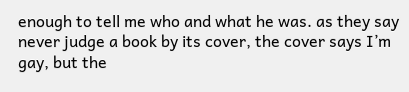enough to tell me who and what he was. as they say never judge a book by its cover, the cover says I’m gay, but the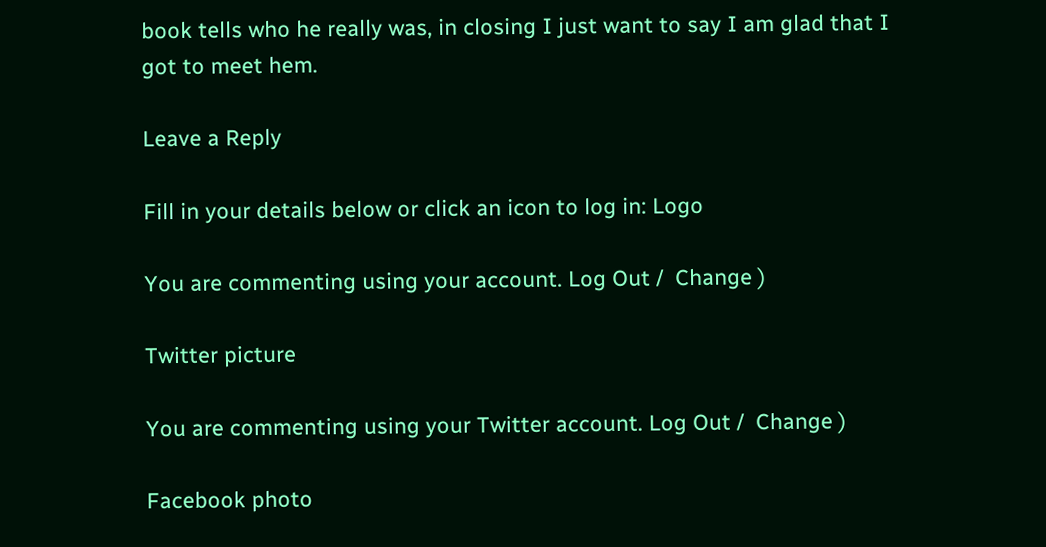book tells who he really was, in closing I just want to say I am glad that I got to meet hem.

Leave a Reply

Fill in your details below or click an icon to log in: Logo

You are commenting using your account. Log Out /  Change )

Twitter picture

You are commenting using your Twitter account. Log Out /  Change )

Facebook photo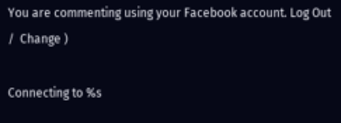You are commenting using your Facebook account. Log Out /  Change )

Connecting to %s